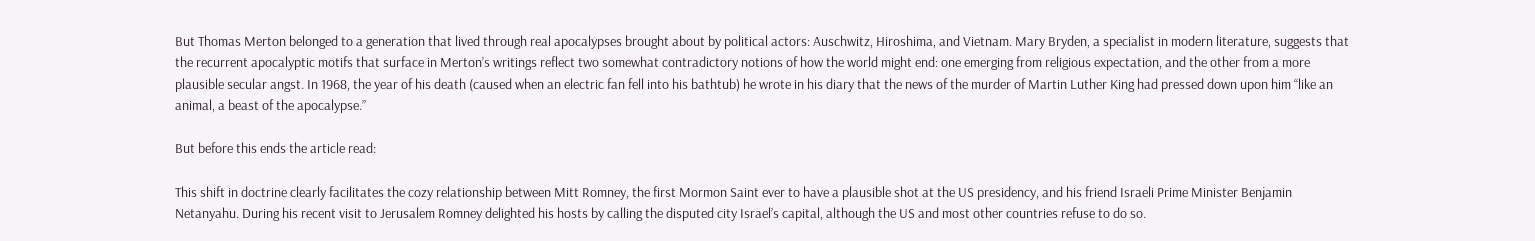But Thomas Merton belonged to a generation that lived through real apocalypses brought about by political actors: Auschwitz, Hiroshima, and Vietnam. Mary Bryden, a specialist in modern literature, suggests that the recurrent apocalyptic motifs that surface in Merton’s writings reflect two somewhat contradictory notions of how the world might end: one emerging from religious expectation, and the other from a more plausible secular angst. In 1968, the year of his death (caused when an electric fan fell into his bathtub) he wrote in his diary that the news of the murder of Martin Luther King had pressed down upon him “like an animal, a beast of the apocalypse.”

But before this ends the article read:

This shift in doctrine clearly facilitates the cozy relationship between Mitt Romney, the first Mormon Saint ever to have a plausible shot at the US presidency, and his friend Israeli Prime Minister Benjamin Netanyahu. During his recent visit to Jerusalem Romney delighted his hosts by calling the disputed city Israel’s capital, although the US and most other countries refuse to do so.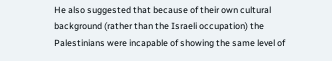He also suggested that because of their own cultural background (rather than the Israeli occupation) the Palestinians were incapable of showing the same level of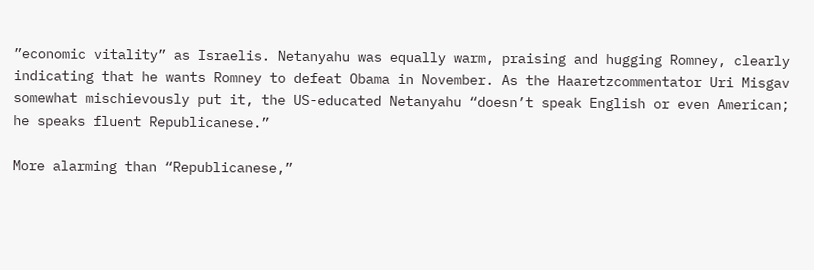”economic vitality” as Israelis. Netanyahu was equally warm, praising and hugging Romney, clearly indicating that he wants Romney to defeat Obama in November. As the Haaretzcommentator Uri Misgav somewhat mischievously put it, the US-educated Netanyahu “doesn’t speak English or even American; he speaks fluent Republicanese.”

More alarming than “Republicanese,”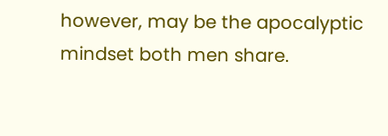however, may be the apocalyptic mindset both men share.